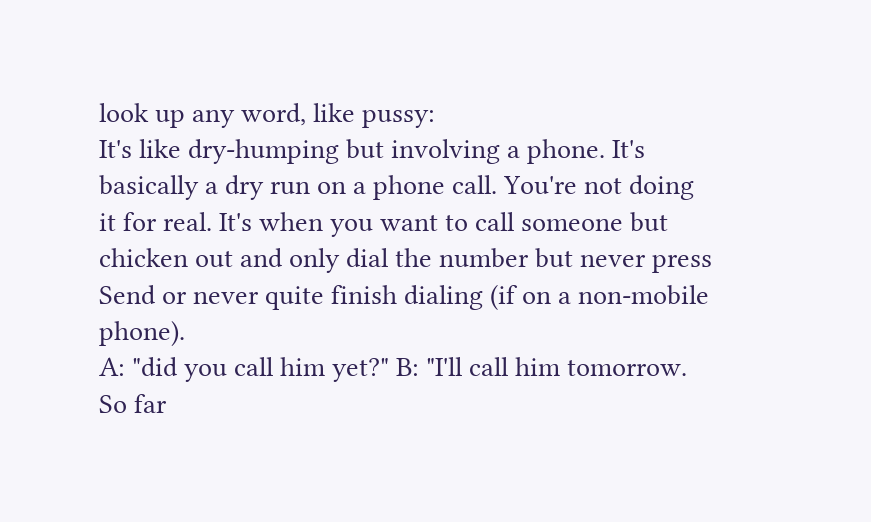look up any word, like pussy:
It's like dry-humping but involving a phone. It's basically a dry run on a phone call. You're not doing it for real. It's when you want to call someone but chicken out and only dial the number but never press Send or never quite finish dialing (if on a non-mobile phone).
A: "did you call him yet?" B: "I'll call him tomorrow. So far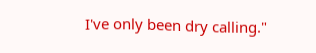I've only been dry calling."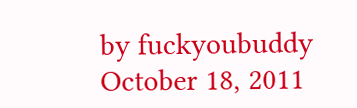by fuckyoubuddy October 18, 2011